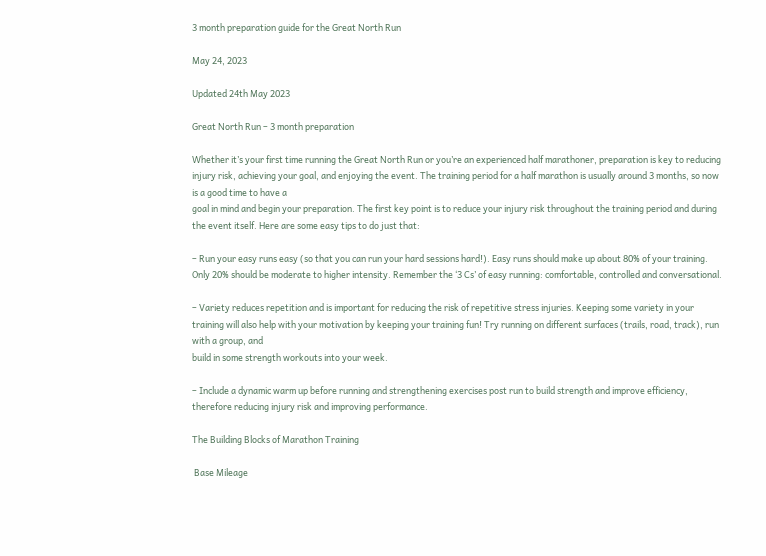3 month preparation guide for the Great North Run

May 24, 2023

Updated 24th May 2023

Great North Run – 3 month preparation

Whether it’s your first time running the Great North Run or you’re an experienced half marathoner, preparation is key to reducing injury risk, achieving your goal, and enjoying the event. The training period for a half marathon is usually around 3 months, so now is a good time to have a
goal in mind and begin your preparation. The first key point is to reduce your injury risk throughout the training period and during the event itself. Here are some easy tips to do just that:

– Run your easy runs easy (so that you can run your hard sessions hard!). Easy runs should make up about 80% of your training. Only 20% should be moderate to higher intensity. Remember the ‘3 Cs’ of easy running: comfortable, controlled and conversational.

– Variety reduces repetition and is important for reducing the risk of repetitive stress injuries. Keeping some variety in your training will also help with your motivation by keeping your training fun! Try running on different surfaces (trails, road, track), run with a group, and
build in some strength workouts into your week.

– Include a dynamic warm up before running and strengthening exercises post run to build strength and improve efficiency, therefore reducing injury risk and improving performance.

The Building Blocks of Marathon Training

 Base Mileage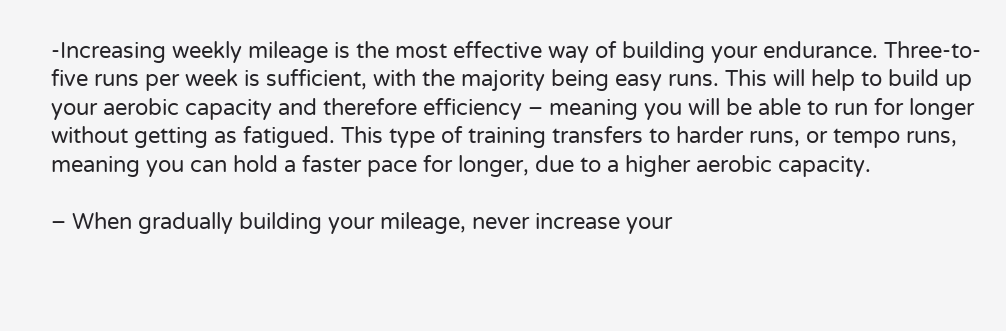-Increasing weekly mileage is the most effective way of building your endurance. Three-to-five runs per week is sufficient, with the majority being easy runs. This will help to build up your aerobic capacity and therefore efficiency – meaning you will be able to run for longer
without getting as fatigued. This type of training transfers to harder runs, or tempo runs, meaning you can hold a faster pace for longer, due to a higher aerobic capacity.

– When gradually building your mileage, never increase your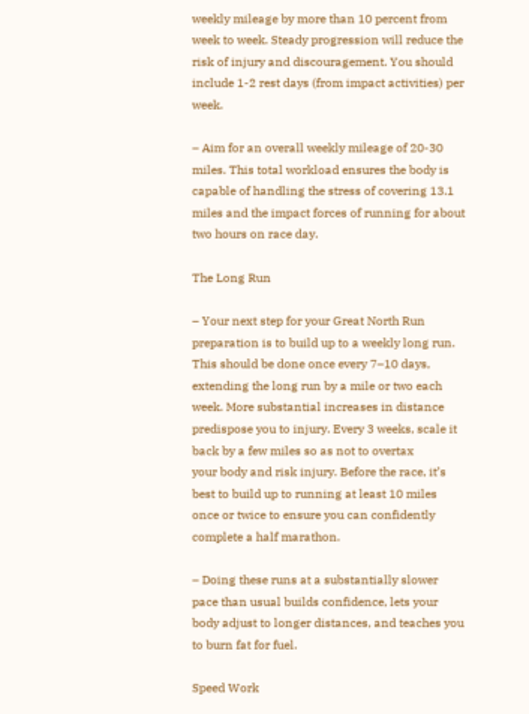weekly mileage by more than 10 percent from week to week. Steady progression will reduce the risk of injury and discouragement. You should include 1-2 rest days (from impact activities) per week.

– Aim for an overall weekly mileage of 20-30 miles. This total workload ensures the body is capable of handling the stress of covering 13.1 miles and the impact forces of running for about two hours on race day.

The Long Run

– Your next step for your Great North Run preparation is to build up to a weekly long run. This should be done once every 7–10 days, extending the long run by a mile or two each week. More substantial increases in distance predispose you to injury. Every 3 weeks, scale it back by a few miles so as not to overtax
your body and risk injury. Before the race, it’s best to build up to running at least 10 miles once or twice to ensure you can confidently complete a half marathon.

– Doing these runs at a substantially slower pace than usual builds confidence, lets your body adjust to longer distances, and teaches you to burn fat for fuel.

Speed Work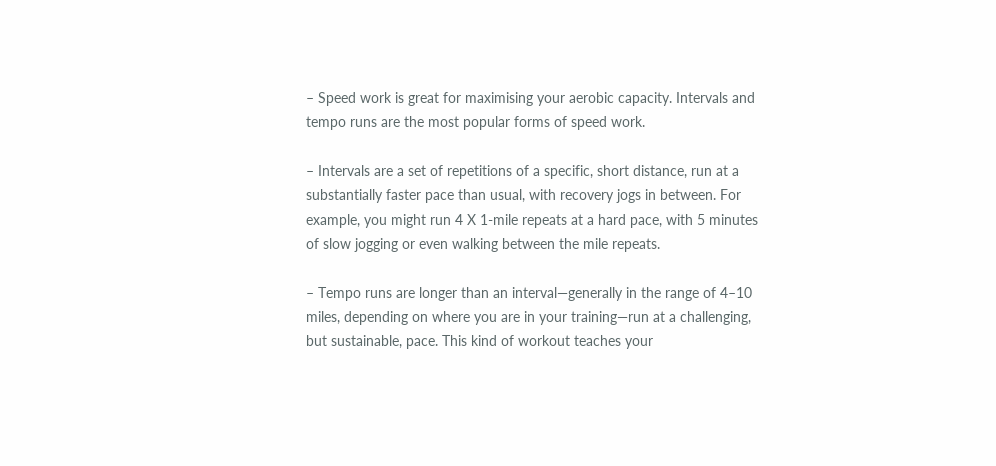– Speed work is great for maximising your aerobic capacity. Intervals and tempo runs are the most popular forms of speed work.

– Intervals are a set of repetitions of a specific, short distance, run at a substantially faster pace than usual, with recovery jogs in between. For example, you might run 4 X 1-mile repeats at a hard pace, with 5 minutes of slow jogging or even walking between the mile repeats.

– Tempo runs are longer than an interval—generally in the range of 4–10 miles, depending on where you are in your training—run at a challenging, but sustainable, pace. This kind of workout teaches your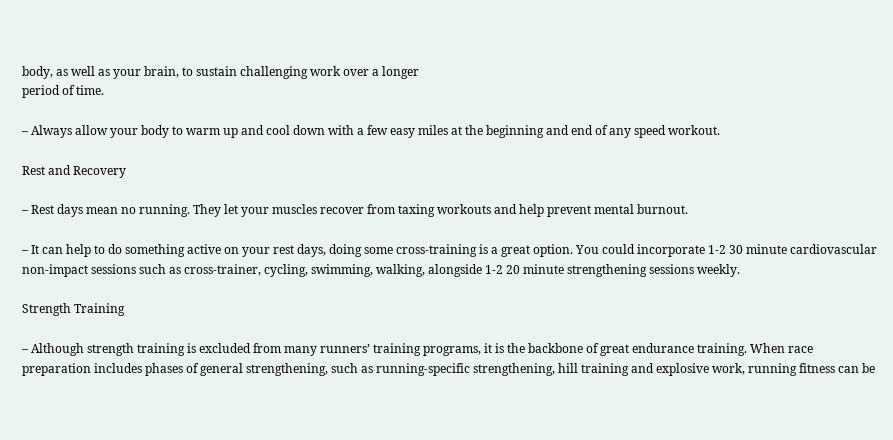body, as well as your brain, to sustain challenging work over a longer
period of time.

– Always allow your body to warm up and cool down with a few easy miles at the beginning and end of any speed workout.

Rest and Recovery

– Rest days mean no running. They let your muscles recover from taxing workouts and help prevent mental burnout.

– It can help to do something active on your rest days, doing some cross-training is a great option. You could incorporate 1-2 30 minute cardiovascular non-impact sessions such as cross-trainer, cycling, swimming, walking, alongside 1-2 20 minute strengthening sessions weekly.

Strength Training

– Although strength training is excluded from many runners’ training programs, it is the backbone of great endurance training. When race preparation includes phases of general strengthening, such as running-specific strengthening, hill training and explosive work, running fitness can be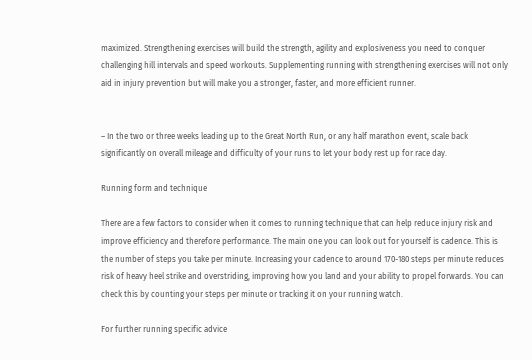maximized. Strengthening exercises will build the strength, agility and explosiveness you need to conquer challenging hill intervals and speed workouts. Supplementing running with strengthening exercises will not only aid in injury prevention but will make you a stronger, faster, and more efficient runner.


– In the two or three weeks leading up to the Great North Run, or any half marathon event, scale back significantly on overall mileage and difficulty of your runs to let your body rest up for race day.

Running form and technique

There are a few factors to consider when it comes to running technique that can help reduce injury risk and improve efficiency and therefore performance. The main one you can look out for yourself is cadence. This is the number of steps you take per minute. Increasing your cadence to around 170-180 steps per minute reduces risk of heavy heel strike and overstriding, improving how you land and your ability to propel forwards. You can check this by counting your steps per minute or tracking it on your running watch.

For further running specific advice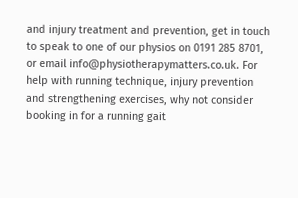and injury treatment and prevention, get in touch to speak to one of our physios on 0191 285 8701, or email info@physiotherapymatters.co.uk. For help with running technique, injury prevention and strengthening exercises, why not consider booking in for a running gait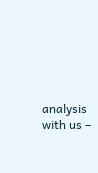analysis with us –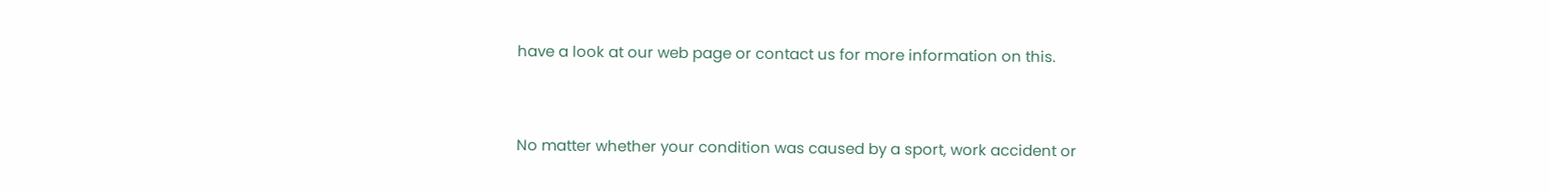have a look at our web page or contact us for more information on this.



No matter whether your condition was caused by a sport, work accident or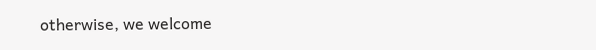otherwise, we welcome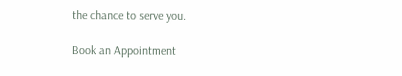the chance to serve you.

Book an Appointment